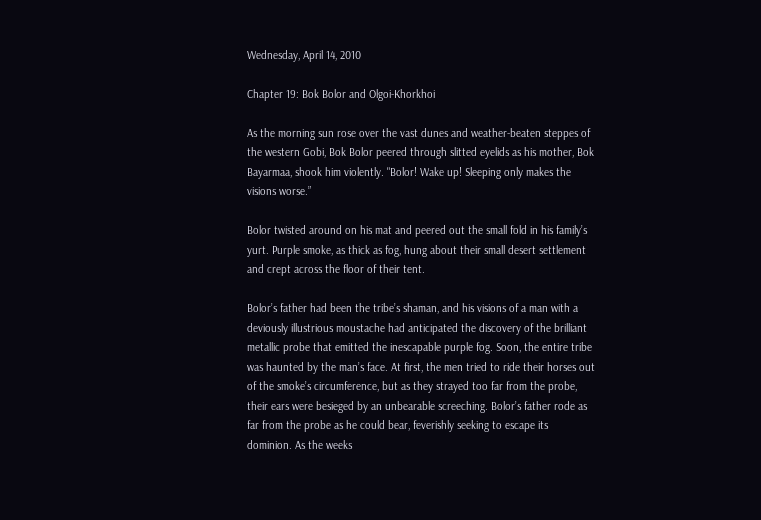Wednesday, April 14, 2010

Chapter 19: Bok Bolor and Olgoi-Khorkhoi

As the morning sun rose over the vast dunes and weather-beaten steppes of the western Gobi, Bok Bolor peered through slitted eyelids as his mother, Bok Bayarmaa, shook him violently. "Bolor! Wake up! Sleeping only makes the visions worse.”

Bolor twisted around on his mat and peered out the small fold in his family’s yurt. Purple smoke, as thick as fog, hung about their small desert settlement and crept across the floor of their tent.

Bolor’s father had been the tribe’s shaman, and his visions of a man with a deviously illustrious moustache had anticipated the discovery of the brilliant metallic probe that emitted the inescapable purple fog. Soon, the entire tribe was haunted by the man’s face. At first, the men tried to ride their horses out of the smoke’s circumference, but as they strayed too far from the probe, their ears were besieged by an unbearable screeching. Bolor’s father rode as far from the probe as he could bear, feverishly seeking to escape its dominion. As the weeks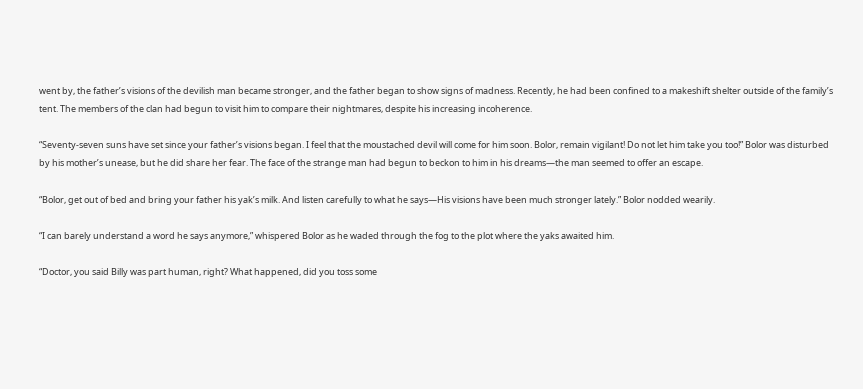went by, the father’s visions of the devilish man became stronger, and the father began to show signs of madness. Recently, he had been confined to a makeshift shelter outside of the family’s tent. The members of the clan had begun to visit him to compare their nightmares, despite his increasing incoherence.

“Seventy-seven suns have set since your father’s visions began. I feel that the moustached devil will come for him soon. Bolor, remain vigilant! Do not let him take you too!” Bolor was disturbed by his mother’s unease, but he did share her fear. The face of the strange man had begun to beckon to him in his dreams—the man seemed to offer an escape.

“Bolor, get out of bed and bring your father his yak’s milk. And listen carefully to what he says—His visions have been much stronger lately.” Bolor nodded wearily.

“I can barely understand a word he says anymore,” whispered Bolor as he waded through the fog to the plot where the yaks awaited him.

“Doctor, you said Billy was part human, right? What happened, did you toss some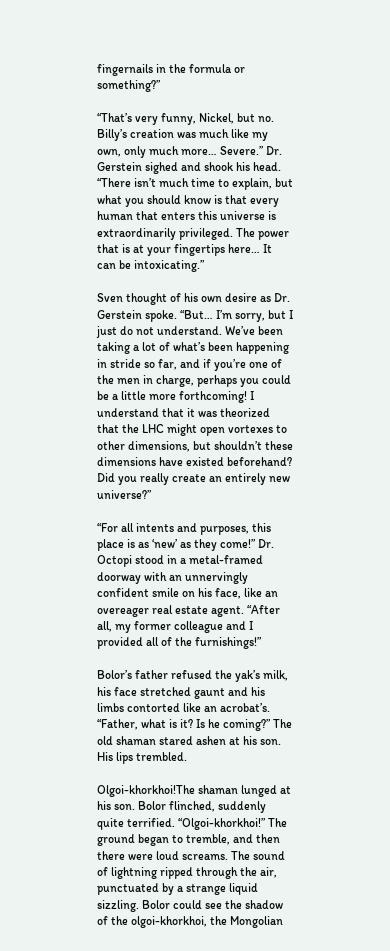fingernails in the formula or something?”

“That’s very funny, Nickel, but no. Billy’s creation was much like my own, only much more… Severe.” Dr. Gerstein sighed and shook his head. “There isn’t much time to explain, but what you should know is that every human that enters this universe is extraordinarily privileged. The power that is at your fingertips here… It can be intoxicating.”

Sven thought of his own desire as Dr. Gerstein spoke. “But… I’m sorry, but I just do not understand. We’ve been taking a lot of what’s been happening in stride so far, and if you’re one of the men in charge, perhaps you could be a little more forthcoming! I understand that it was theorized that the LHC might open vortexes to other dimensions, but shouldn’t these dimensions have existed beforehand? Did you really create an entirely new universe?”

“For all intents and purposes, this place is as ‘new’ as they come!” Dr. Octopi stood in a metal-framed doorway with an unnervingly confident smile on his face, like an overeager real estate agent. “After all, my former colleague and I provided all of the furnishings!”

Bolor’s father refused the yak’s milk, his face stretched gaunt and his limbs contorted like an acrobat’s. “Father, what is it? Is he coming?” The old shaman stared ashen at his son. His lips trembled.

Olgoi-khorkhoi!The shaman lunged at his son. Bolor flinched, suddenly quite terrified. “Olgoi-khorkhoi!” The ground began to tremble, and then there were loud screams. The sound of lightning ripped through the air, punctuated by a strange liquid sizzling. Bolor could see the shadow of the olgoi-khorkhoi, the Mongolian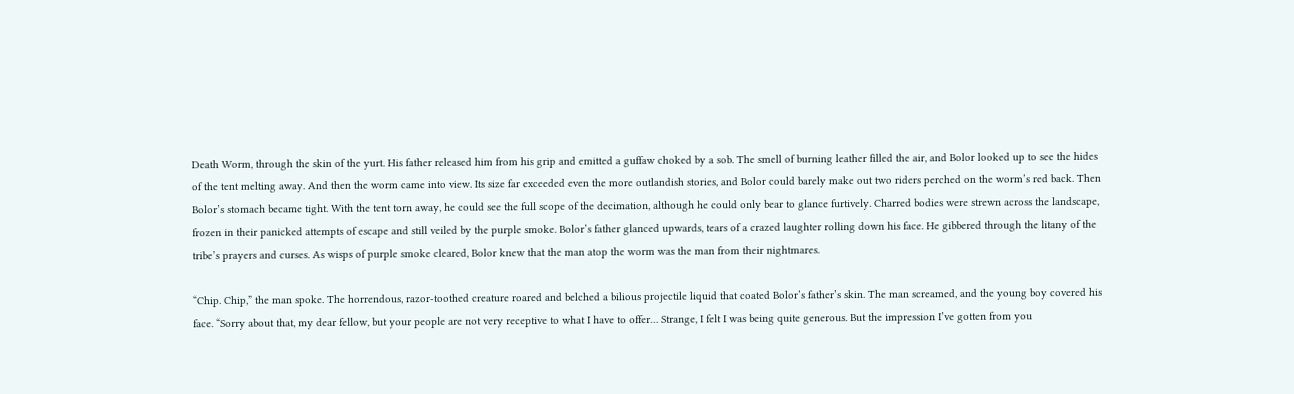Death Worm, through the skin of the yurt. His father released him from his grip and emitted a guffaw choked by a sob. The smell of burning leather filled the air, and Bolor looked up to see the hides of the tent melting away. And then the worm came into view. Its size far exceeded even the more outlandish stories, and Bolor could barely make out two riders perched on the worm’s red back. Then Bolor’s stomach became tight. With the tent torn away, he could see the full scope of the decimation, although he could only bear to glance furtively. Charred bodies were strewn across the landscape, frozen in their panicked attempts of escape and still veiled by the purple smoke. Bolor’s father glanced upwards, tears of a crazed laughter rolling down his face. He gibbered through the litany of the tribe’s prayers and curses. As wisps of purple smoke cleared, Bolor knew that the man atop the worm was the man from their nightmares.

“Chip. Chip,” the man spoke. The horrendous, razor-toothed creature roared and belched a bilious projectile liquid that coated Bolor’s father’s skin. The man screamed, and the young boy covered his face. “Sorry about that, my dear fellow, but your people are not very receptive to what I have to offer… Strange, I felt I was being quite generous. But the impression I’ve gotten from you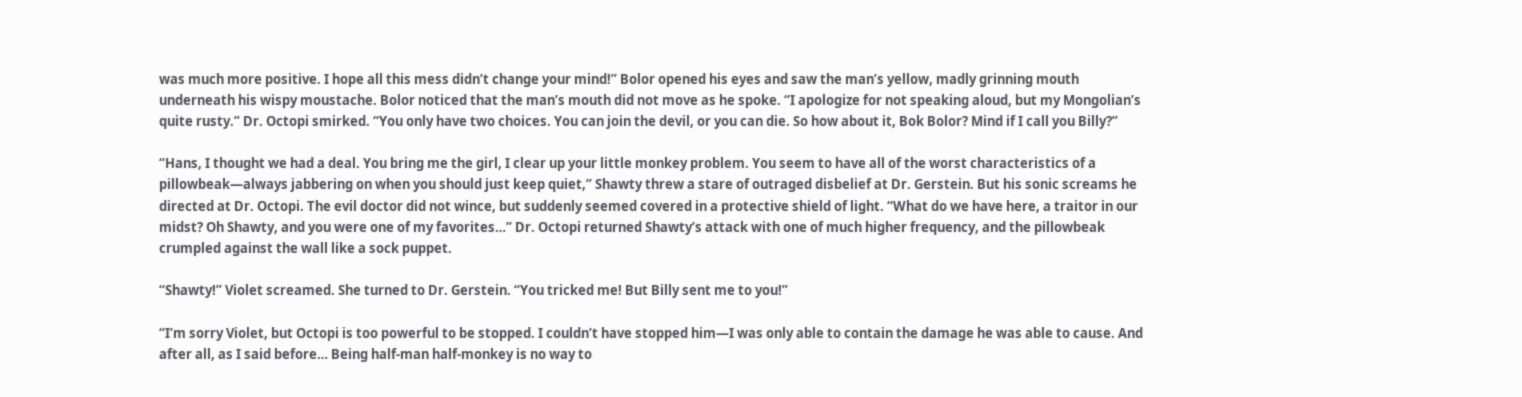was much more positive. I hope all this mess didn’t change your mind!” Bolor opened his eyes and saw the man’s yellow, madly grinning mouth underneath his wispy moustache. Bolor noticed that the man’s mouth did not move as he spoke. “I apologize for not speaking aloud, but my Mongolian’s quite rusty.” Dr. Octopi smirked. “You only have two choices. You can join the devil, or you can die. So how about it, Bok Bolor? Mind if I call you Billy?”

“Hans, I thought we had a deal. You bring me the girl, I clear up your little monkey problem. You seem to have all of the worst characteristics of a pillowbeak—always jabbering on when you should just keep quiet,” Shawty threw a stare of outraged disbelief at Dr. Gerstein. But his sonic screams he directed at Dr. Octopi. The evil doctor did not wince, but suddenly seemed covered in a protective shield of light. “What do we have here, a traitor in our midst? Oh Shawty, and you were one of my favorites…” Dr. Octopi returned Shawty’s attack with one of much higher frequency, and the pillowbeak crumpled against the wall like a sock puppet.

“Shawty!” Violet screamed. She turned to Dr. Gerstein. “You tricked me! But Billy sent me to you!”

“I’m sorry Violet, but Octopi is too powerful to be stopped. I couldn’t have stopped him—I was only able to contain the damage he was able to cause. And after all, as I said before… Being half-man half-monkey is no way to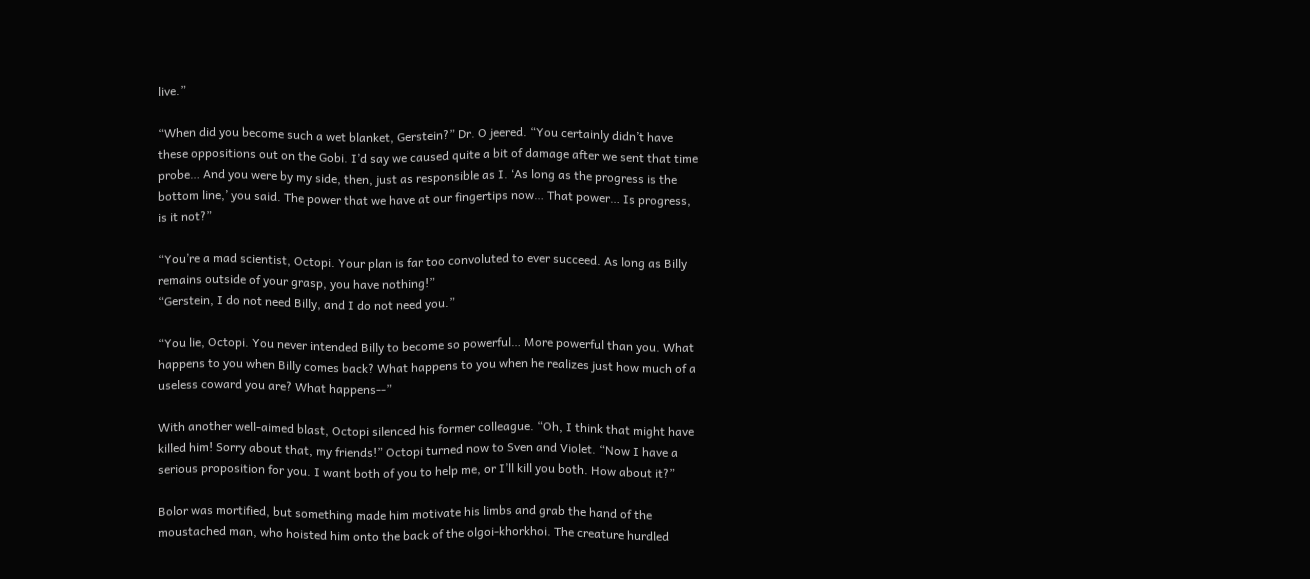live.”

“When did you become such a wet blanket, Gerstein?” Dr. O jeered. “You certainly didn’t have these oppositions out on the Gobi. I’d say we caused quite a bit of damage after we sent that time probe… And you were by my side, then, just as responsible as I. ‘As long as the progress is the bottom line,’ you said. The power that we have at our fingertips now… That power… Is progress, is it not?”

“You’re a mad scientist, Octopi. Your plan is far too convoluted to ever succeed. As long as Billy remains outside of your grasp, you have nothing!”
“Gerstein, I do not need Billy, and I do not need you.”

“You lie, Octopi. You never intended Billy to become so powerful… More powerful than you. What happens to you when Billy comes back? What happens to you when he realizes just how much of a useless coward you are? What happens--”

With another well-aimed blast, Octopi silenced his former colleague. “Oh, I think that might have killed him! Sorry about that, my friends!” Octopi turned now to Sven and Violet. “Now I have a serious proposition for you. I want both of you to help me, or I’ll kill you both. How about it?”

Bolor was mortified, but something made him motivate his limbs and grab the hand of the moustached man, who hoisted him onto the back of the olgoi-khorkhoi. The creature hurdled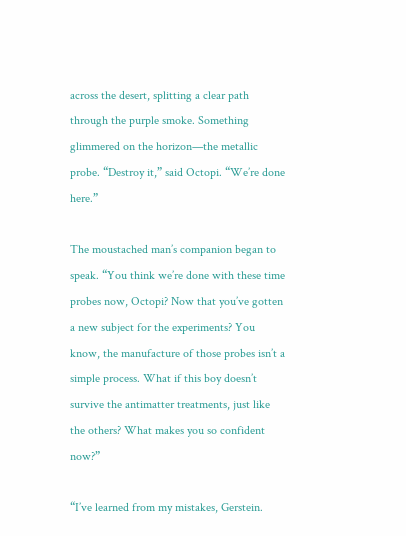across the desert, splitting a clear path through the purple smoke. Something glimmered on the horizon—the metallic probe. “Destroy it,” said Octopi. “We’re done here.”

The moustached man’s companion began to speak. “You think we’re done with these time probes now, Octopi? Now that you’ve gotten a new subject for the experiments? You know, the manufacture of those probes isn’t a simple process. What if this boy doesn’t survive the antimatter treatments, just like the others? What makes you so confident now?”

“I’ve learned from my mistakes, Gerstein.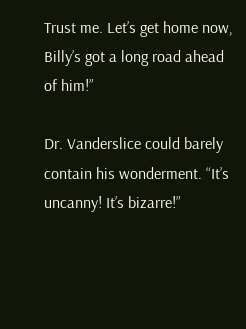Trust me. Let’s get home now, Billy’s got a long road ahead of him!”

Dr. Vanderslice could barely contain his wonderment. “It’s uncanny! It’s bizarre!”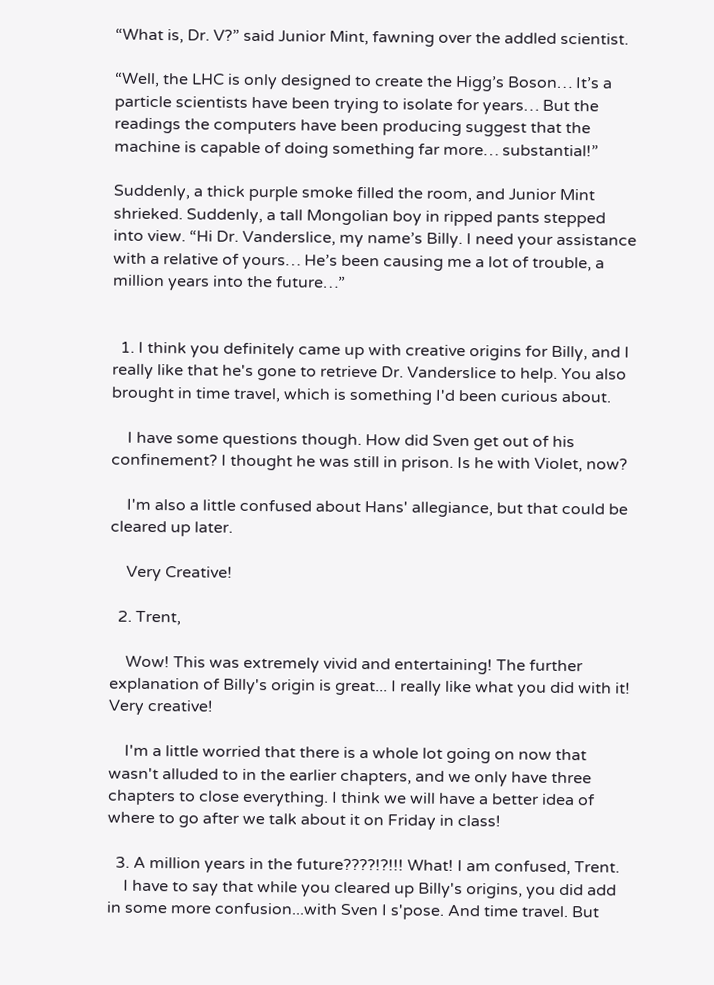“What is, Dr. V?” said Junior Mint, fawning over the addled scientist.

“Well, the LHC is only designed to create the Higg’s Boson… It’s a particle scientists have been trying to isolate for years… But the readings the computers have been producing suggest that the machine is capable of doing something far more… substantial!”

Suddenly, a thick purple smoke filled the room, and Junior Mint shrieked. Suddenly, a tall Mongolian boy in ripped pants stepped into view. “Hi Dr. Vanderslice, my name’s Billy. I need your assistance with a relative of yours… He’s been causing me a lot of trouble, a million years into the future…”


  1. I think you definitely came up with creative origins for Billy, and I really like that he's gone to retrieve Dr. Vanderslice to help. You also brought in time travel, which is something I'd been curious about.

    I have some questions though. How did Sven get out of his confinement? I thought he was still in prison. Is he with Violet, now?

    I'm also a little confused about Hans' allegiance, but that could be cleared up later.

    Very Creative!

  2. Trent,

    Wow! This was extremely vivid and entertaining! The further explanation of Billy's origin is great... I really like what you did with it! Very creative!

    I'm a little worried that there is a whole lot going on now that wasn't alluded to in the earlier chapters, and we only have three chapters to close everything. I think we will have a better idea of where to go after we talk about it on Friday in class!

  3. A million years in the future????!?!!! What! I am confused, Trent.
    I have to say that while you cleared up Billy's origins, you did add in some more confusion...with Sven I s'pose. And time travel. But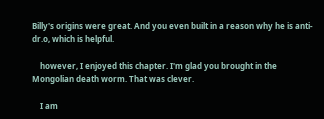Billy's origins were great. And you even built in a reason why he is anti-dr.o, which is helpful.

    however, I enjoyed this chapter. I'm glad you brought in the Mongolian death worm. That was clever.

    I am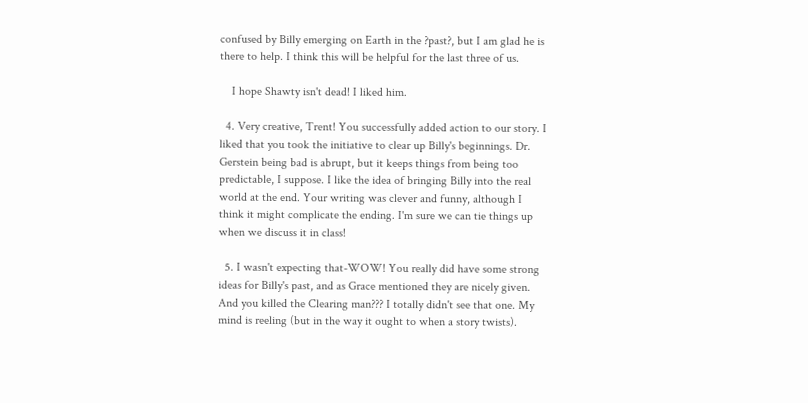confused by Billy emerging on Earth in the ?past?, but I am glad he is there to help. I think this will be helpful for the last three of us.

    I hope Shawty isn't dead! I liked him.

  4. Very creative, Trent! You successfully added action to our story. I liked that you took the initiative to clear up Billy's beginnings. Dr. Gerstein being bad is abrupt, but it keeps things from being too predictable, I suppose. I like the idea of bringing Billy into the real world at the end. Your writing was clever and funny, although I think it might complicate the ending. I'm sure we can tie things up when we discuss it in class!

  5. I wasn't expecting that-WOW! You really did have some strong ideas for Billy's past, and as Grace mentioned they are nicely given. And you killed the Clearing man??? I totally didn't see that one. My mind is reeling (but in the way it ought to when a story twists).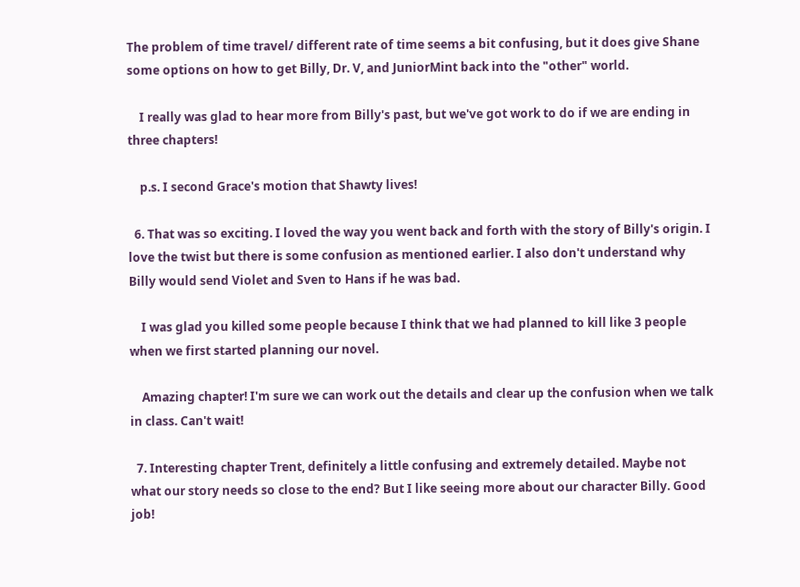The problem of time travel/ different rate of time seems a bit confusing, but it does give Shane some options on how to get Billy, Dr. V, and JuniorMint back into the "other" world.

    I really was glad to hear more from Billy's past, but we've got work to do if we are ending in three chapters!

    p.s. I second Grace's motion that Shawty lives!

  6. That was so exciting. I loved the way you went back and forth with the story of Billy's origin. I love the twist but there is some confusion as mentioned earlier. I also don't understand why Billy would send Violet and Sven to Hans if he was bad.

    I was glad you killed some people because I think that we had planned to kill like 3 people when we first started planning our novel.

    Amazing chapter! I'm sure we can work out the details and clear up the confusion when we talk in class. Can't wait!

  7. Interesting chapter Trent, definitely a little confusing and extremely detailed. Maybe not what our story needs so close to the end? But I like seeing more about our character Billy. Good job!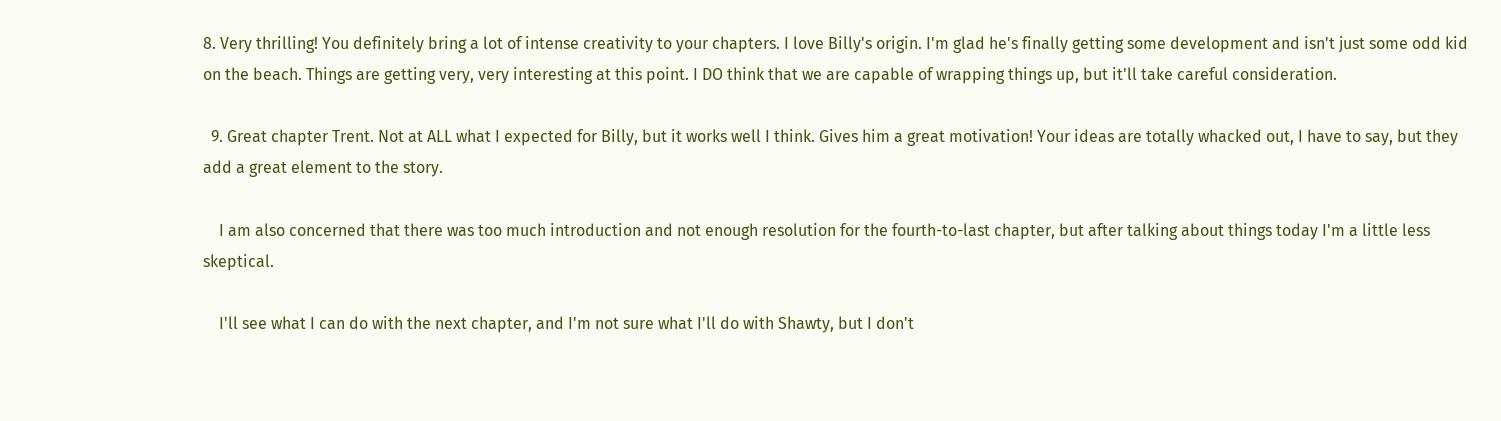8. Very thrilling! You definitely bring a lot of intense creativity to your chapters. I love Billy's origin. I'm glad he's finally getting some development and isn't just some odd kid on the beach. Things are getting very, very interesting at this point. I DO think that we are capable of wrapping things up, but it'll take careful consideration.

  9. Great chapter Trent. Not at ALL what I expected for Billy, but it works well I think. Gives him a great motivation! Your ideas are totally whacked out, I have to say, but they add a great element to the story.

    I am also concerned that there was too much introduction and not enough resolution for the fourth-to-last chapter, but after talking about things today I'm a little less skeptical.

    I'll see what I can do with the next chapter, and I'm not sure what I'll do with Shawty, but I don't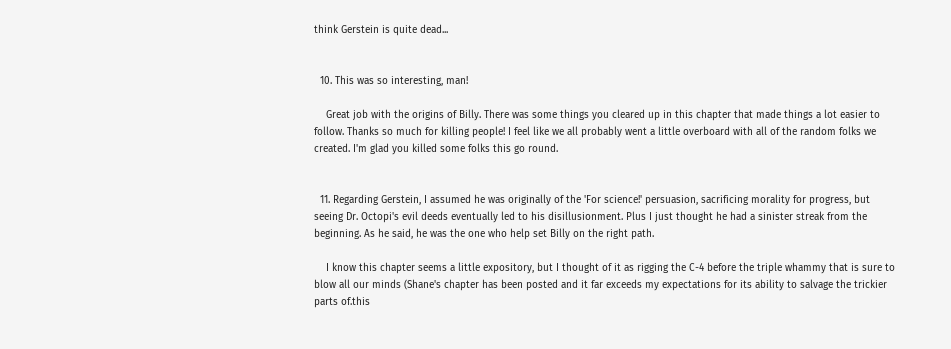think Gerstein is quite dead...


  10. This was so interesting, man!

    Great job with the origins of Billy. There was some things you cleared up in this chapter that made things a lot easier to follow. Thanks so much for killing people! I feel like we all probably went a little overboard with all of the random folks we created. I'm glad you killed some folks this go round.


  11. Regarding Gerstein, I assumed he was originally of the 'For science!' persuasion, sacrificing morality for progress, but seeing Dr. Octopi's evil deeds eventually led to his disillusionment. Plus I just thought he had a sinister streak from the beginning. As he said, he was the one who help set Billy on the right path.

    I know this chapter seems a little expository, but I thought of it as rigging the C-4 before the triple whammy that is sure to blow all our minds (Shane's chapter has been posted and it far exceeds my expectations for its ability to salvage the trickier parts of.this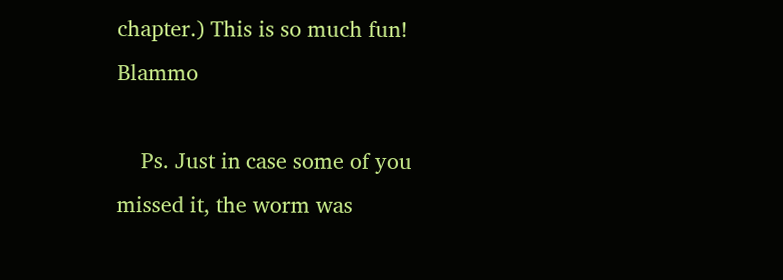chapter.) This is so much fun! Blammo

    Ps. Just in case some of you missed it, the worm was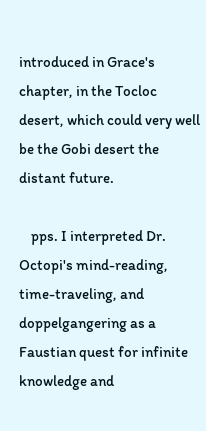introduced in Grace's chapter, in the Tocloc desert, which could very well be the Gobi desert the distant future.

    pps. I interpreted Dr. Octopi's mind-reading, time-traveling, and doppelgangering as a Faustian quest for infinite knowledge and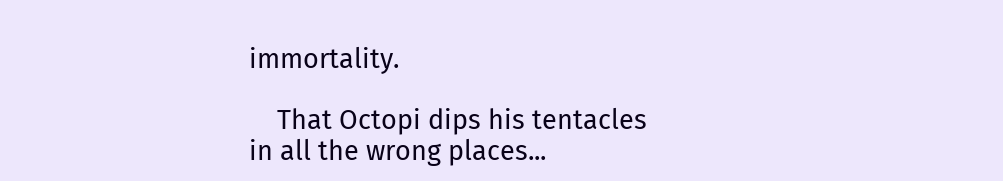immortality.

    That Octopi dips his tentacles in all the wrong places...